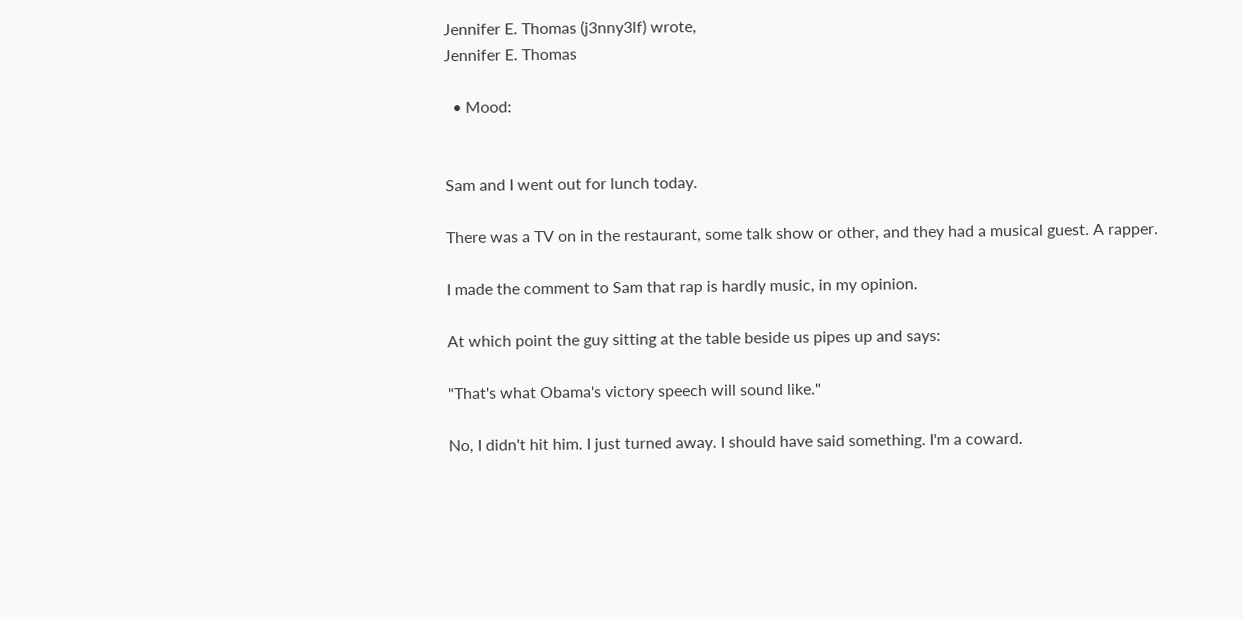Jennifer E. Thomas (j3nny3lf) wrote,
Jennifer E. Thomas

  • Mood:


Sam and I went out for lunch today.

There was a TV on in the restaurant, some talk show or other, and they had a musical guest. A rapper.

I made the comment to Sam that rap is hardly music, in my opinion.

At which point the guy sitting at the table beside us pipes up and says:

"That's what Obama's victory speech will sound like."

No, I didn't hit him. I just turned away. I should have said something. I'm a coward.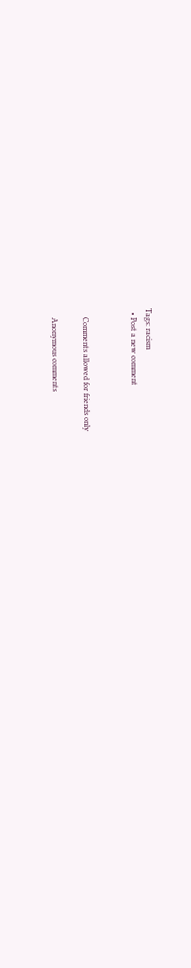Tags: racism
  • Post a new comment


    Comments allowed for friends only

    Anonymous comments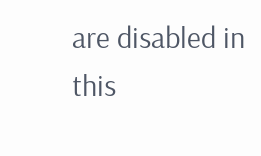are disabled in this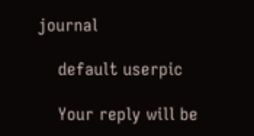journal

    default userpic

    Your reply will be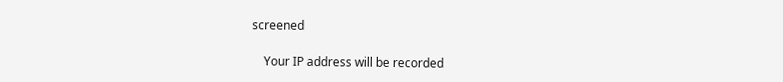screened

    Your IP address will be recorded